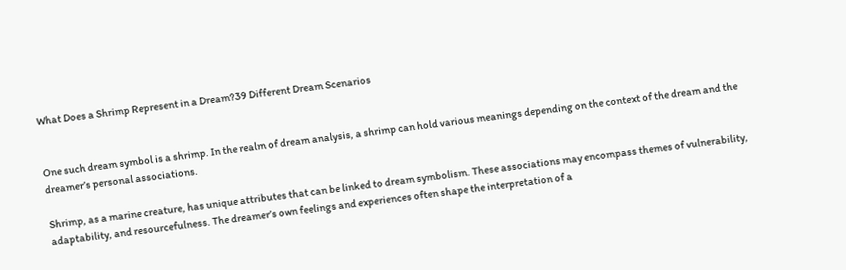What Does a Shrimp Represent in a Dream?39 Different Dream Scenarios


One such dream symbol is a shrimp. In the realm of dream analysis, a shrimp can hold various meanings depending on the context of the dream and the dreamer’s personal associations.

Shrimp, as a marine creature, has unique attributes that can be linked to dream symbolism. These associations may encompass themes of vulnerability, adaptability, and resourcefulness. The dreamer’s own feelings and experiences often shape the interpretation of a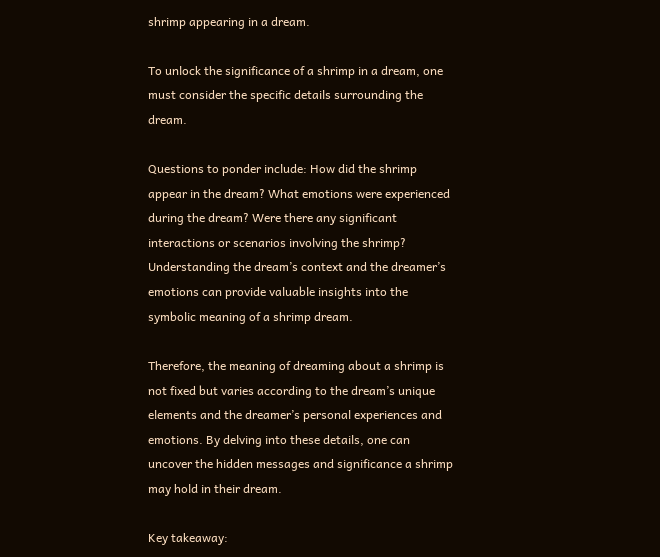shrimp appearing in a dream.

To unlock the significance of a shrimp in a dream, one must consider the specific details surrounding the dream.

Questions to ponder include: How did the shrimp appear in the dream? What emotions were experienced during the dream? Were there any significant interactions or scenarios involving the shrimp? Understanding the dream’s context and the dreamer’s emotions can provide valuable insights into the symbolic meaning of a shrimp dream.

Therefore, the meaning of dreaming about a shrimp is not fixed but varies according to the dream’s unique elements and the dreamer’s personal experiences and emotions. By delving into these details, one can uncover the hidden messages and significance a shrimp may hold in their dream.

Key takeaway: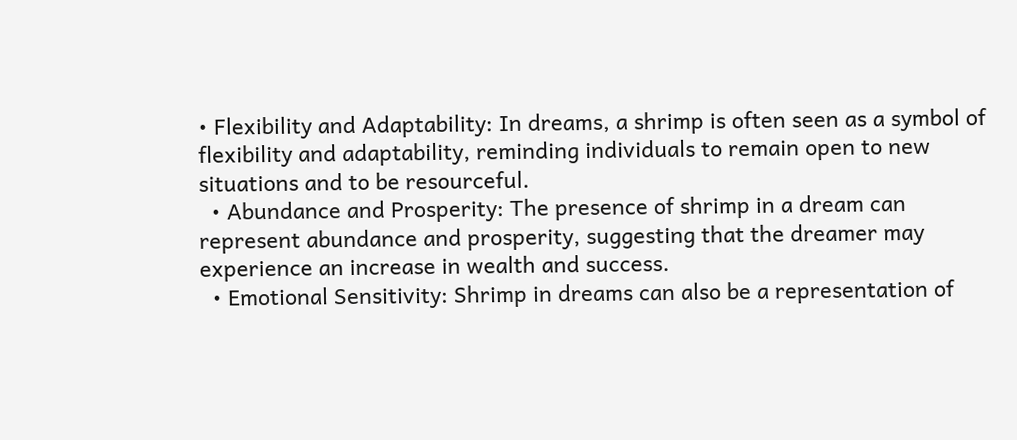• Flexibility and Adaptability: In dreams, a shrimp is often seen as a symbol of flexibility and adaptability, reminding individuals to remain open to new situations and to be resourceful.
  • Abundance and Prosperity: The presence of shrimp in a dream can represent abundance and prosperity, suggesting that the dreamer may experience an increase in wealth and success.
  • Emotional Sensitivity: Shrimp in dreams can also be a representation of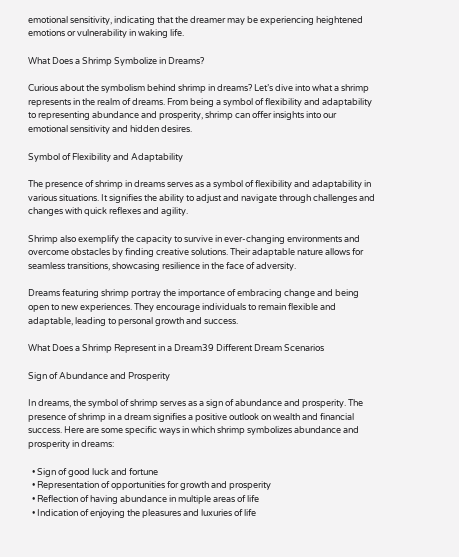emotional sensitivity, indicating that the dreamer may be experiencing heightened emotions or vulnerability in waking life.

What Does a Shrimp Symbolize in Dreams?

Curious about the symbolism behind shrimp in dreams? Let’s dive into what a shrimp represents in the realm of dreams. From being a symbol of flexibility and adaptability to representing abundance and prosperity, shrimp can offer insights into our emotional sensitivity and hidden desires.

Symbol of Flexibility and Adaptability

The presence of shrimp in dreams serves as a symbol of flexibility and adaptability in various situations. It signifies the ability to adjust and navigate through challenges and changes with quick reflexes and agility.

Shrimp also exemplify the capacity to survive in ever-changing environments and overcome obstacles by finding creative solutions. Their adaptable nature allows for seamless transitions, showcasing resilience in the face of adversity.

Dreams featuring shrimp portray the importance of embracing change and being open to new experiences. They encourage individuals to remain flexible and adaptable, leading to personal growth and success.

What Does a Shrimp Represent in a Dream39 Different Dream Scenarios

Sign of Abundance and Prosperity

In dreams, the symbol of shrimp serves as a sign of abundance and prosperity. The presence of shrimp in a dream signifies a positive outlook on wealth and financial success. Here are some specific ways in which shrimp symbolizes abundance and prosperity in dreams:

  • Sign of good luck and fortune
  • Representation of opportunities for growth and prosperity
  • Reflection of having abundance in multiple areas of life
  • Indication of enjoying the pleasures and luxuries of life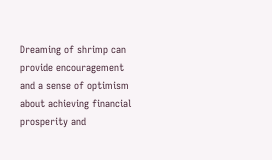Dreaming of shrimp can provide encouragement and a sense of optimism about achieving financial prosperity and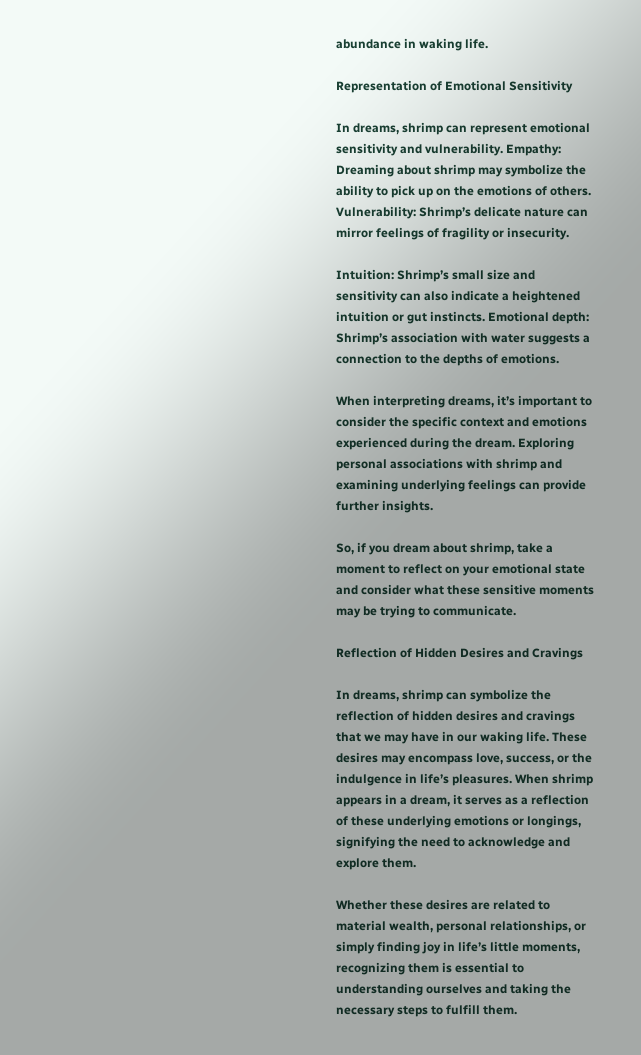abundance in waking life.

Representation of Emotional Sensitivity

In dreams, shrimp can represent emotional sensitivity and vulnerability. Empathy: Dreaming about shrimp may symbolize the ability to pick up on the emotions of others. Vulnerability: Shrimp’s delicate nature can mirror feelings of fragility or insecurity.

Intuition: Shrimp’s small size and sensitivity can also indicate a heightened intuition or gut instincts. Emotional depth: Shrimp’s association with water suggests a connection to the depths of emotions.

When interpreting dreams, it’s important to consider the specific context and emotions experienced during the dream. Exploring personal associations with shrimp and examining underlying feelings can provide further insights.

So, if you dream about shrimp, take a moment to reflect on your emotional state and consider what these sensitive moments may be trying to communicate.

Reflection of Hidden Desires and Cravings

In dreams, shrimp can symbolize the reflection of hidden desires and cravings that we may have in our waking life. These desires may encompass love, success, or the indulgence in life’s pleasures. When shrimp appears in a dream, it serves as a reflection of these underlying emotions or longings, signifying the need to acknowledge and explore them.

Whether these desires are related to material wealth, personal relationships, or simply finding joy in life’s little moments, recognizing them is essential to understanding ourselves and taking the necessary steps to fulfill them.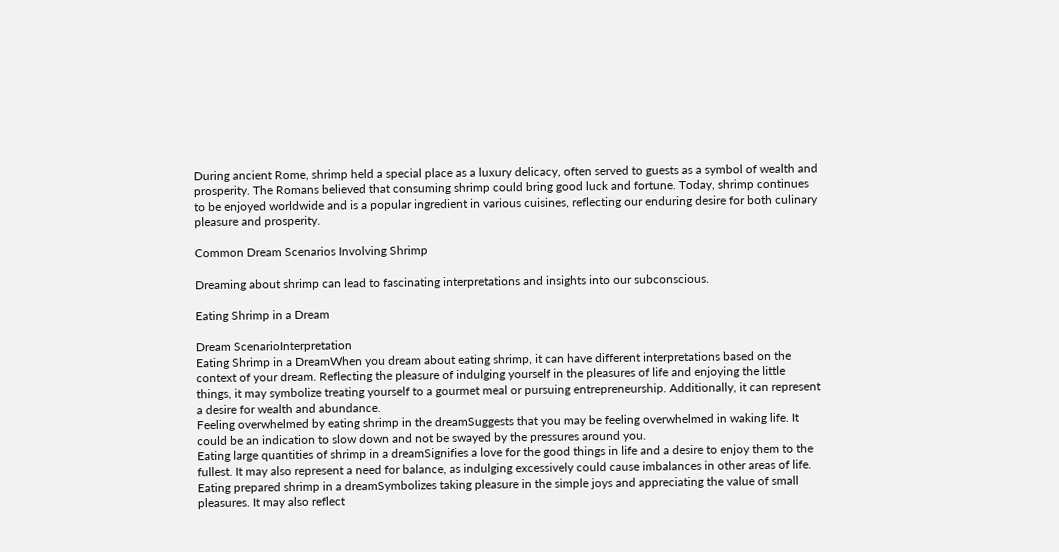During ancient Rome, shrimp held a special place as a luxury delicacy, often served to guests as a symbol of wealth and prosperity. The Romans believed that consuming shrimp could bring good luck and fortune. Today, shrimp continues to be enjoyed worldwide and is a popular ingredient in various cuisines, reflecting our enduring desire for both culinary pleasure and prosperity.

Common Dream Scenarios Involving Shrimp

Dreaming about shrimp can lead to fascinating interpretations and insights into our subconscious.

Eating Shrimp in a Dream

Dream ScenarioInterpretation
Eating Shrimp in a DreamWhen you dream about eating shrimp, it can have different interpretations based on the context of your dream. Reflecting the pleasure of indulging yourself in the pleasures of life and enjoying the little things, it may symbolize treating yourself to a gourmet meal or pursuing entrepreneurship. Additionally, it can represent a desire for wealth and abundance.
Feeling overwhelmed by eating shrimp in the dreamSuggests that you may be feeling overwhelmed in waking life. It could be an indication to slow down and not be swayed by the pressures around you.
Eating large quantities of shrimp in a dreamSignifies a love for the good things in life and a desire to enjoy them to the fullest. It may also represent a need for balance, as indulging excessively could cause imbalances in other areas of life.
Eating prepared shrimp in a dreamSymbolizes taking pleasure in the simple joys and appreciating the value of small pleasures. It may also reflect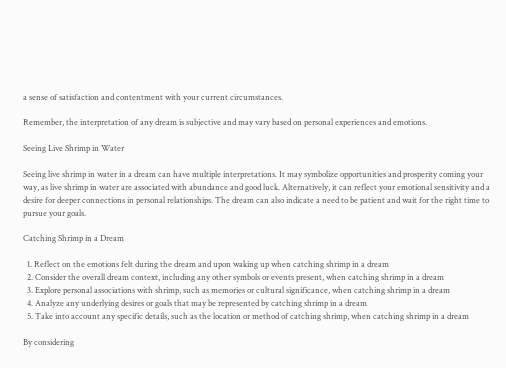a sense of satisfaction and contentment with your current circumstances.

Remember, the interpretation of any dream is subjective and may vary based on personal experiences and emotions.

Seeing Live Shrimp in Water

Seeing live shrimp in water in a dream can have multiple interpretations. It may symbolize opportunities and prosperity coming your way, as live shrimp in water are associated with abundance and good luck. Alternatively, it can reflect your emotional sensitivity and a desire for deeper connections in personal relationships. The dream can also indicate a need to be patient and wait for the right time to pursue your goals.

Catching Shrimp in a Dream

  1. Reflect on the emotions felt during the dream and upon waking up when catching shrimp in a dream
  2. Consider the overall dream context, including any other symbols or events present, when catching shrimp in a dream
  3. Explore personal associations with shrimp, such as memories or cultural significance, when catching shrimp in a dream
  4. Analyze any underlying desires or goals that may be represented by catching shrimp in a dream
  5. Take into account any specific details, such as the location or method of catching shrimp, when catching shrimp in a dream

By considering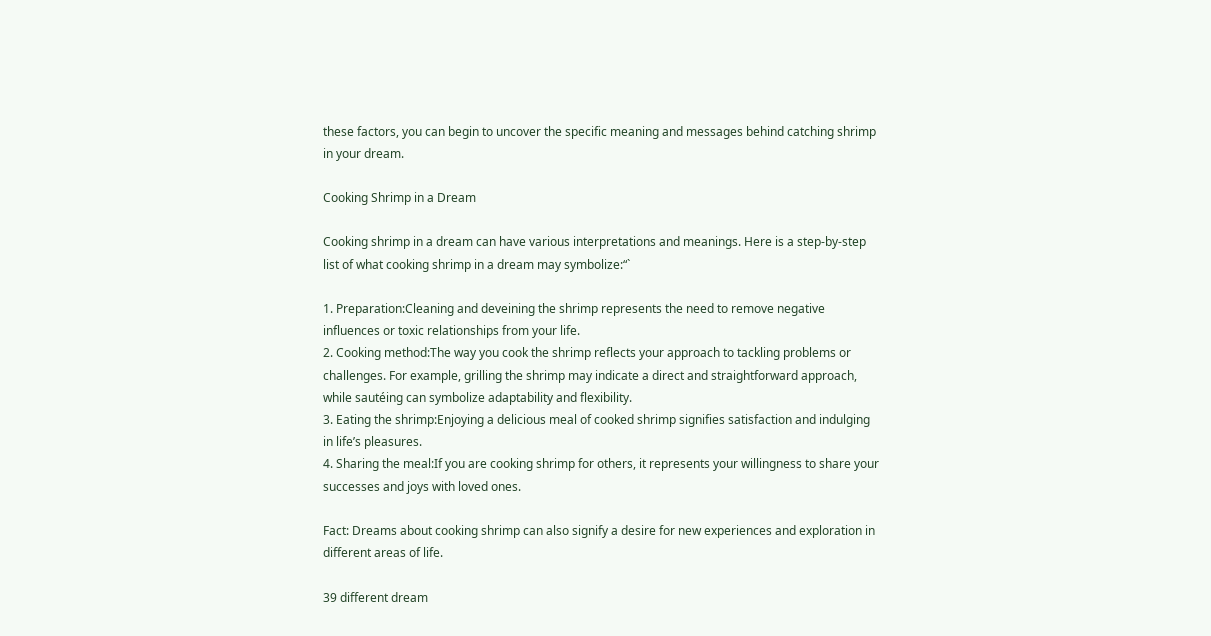these factors, you can begin to uncover the specific meaning and messages behind catching shrimp in your dream.

Cooking Shrimp in a Dream

Cooking shrimp in a dream can have various interpretations and meanings. Here is a step-by-step list of what cooking shrimp in a dream may symbolize:“`

1. Preparation:Cleaning and deveining the shrimp represents the need to remove negative influences or toxic relationships from your life.
2. Cooking method:The way you cook the shrimp reflects your approach to tackling problems or challenges. For example, grilling the shrimp may indicate a direct and straightforward approach, while sautéing can symbolize adaptability and flexibility.
3. Eating the shrimp:Enjoying a delicious meal of cooked shrimp signifies satisfaction and indulging in life’s pleasures.
4. Sharing the meal:If you are cooking shrimp for others, it represents your willingness to share your successes and joys with loved ones.

Fact: Dreams about cooking shrimp can also signify a desire for new experiences and exploration in different areas of life.

39 different dream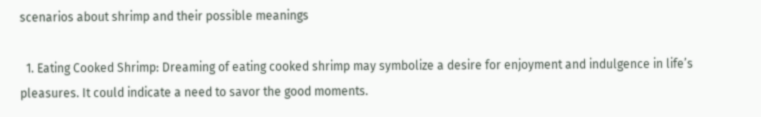scenarios about shrimp and their possible meanings

  1. Eating Cooked Shrimp: Dreaming of eating cooked shrimp may symbolize a desire for enjoyment and indulgence in life’s pleasures. It could indicate a need to savor the good moments.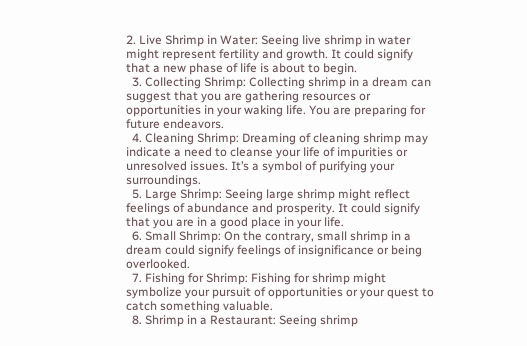2. Live Shrimp in Water: Seeing live shrimp in water might represent fertility and growth. It could signify that a new phase of life is about to begin.
  3. Collecting Shrimp: Collecting shrimp in a dream can suggest that you are gathering resources or opportunities in your waking life. You are preparing for future endeavors.
  4. Cleaning Shrimp: Dreaming of cleaning shrimp may indicate a need to cleanse your life of impurities or unresolved issues. It’s a symbol of purifying your surroundings.
  5. Large Shrimp: Seeing large shrimp might reflect feelings of abundance and prosperity. It could signify that you are in a good place in your life.
  6. Small Shrimp: On the contrary, small shrimp in a dream could signify feelings of insignificance or being overlooked.
  7. Fishing for Shrimp: Fishing for shrimp might symbolize your pursuit of opportunities or your quest to catch something valuable.
  8. Shrimp in a Restaurant: Seeing shrimp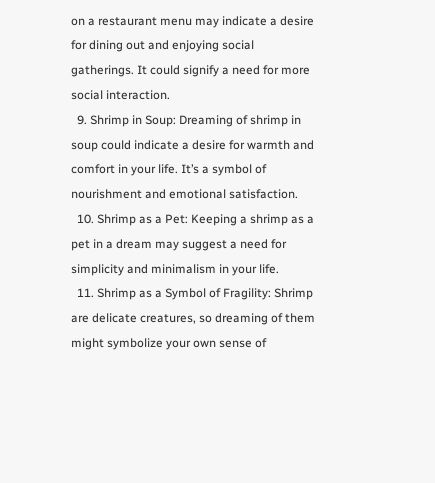on a restaurant menu may indicate a desire for dining out and enjoying social gatherings. It could signify a need for more social interaction.
  9. Shrimp in Soup: Dreaming of shrimp in soup could indicate a desire for warmth and comfort in your life. It’s a symbol of nourishment and emotional satisfaction.
  10. Shrimp as a Pet: Keeping a shrimp as a pet in a dream may suggest a need for simplicity and minimalism in your life.
  11. Shrimp as a Symbol of Fragility: Shrimp are delicate creatures, so dreaming of them might symbolize your own sense of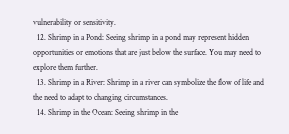vulnerability or sensitivity.
  12. Shrimp in a Pond: Seeing shrimp in a pond may represent hidden opportunities or emotions that are just below the surface. You may need to explore them further.
  13. Shrimp in a River: Shrimp in a river can symbolize the flow of life and the need to adapt to changing circumstances.
  14. Shrimp in the Ocean: Seeing shrimp in the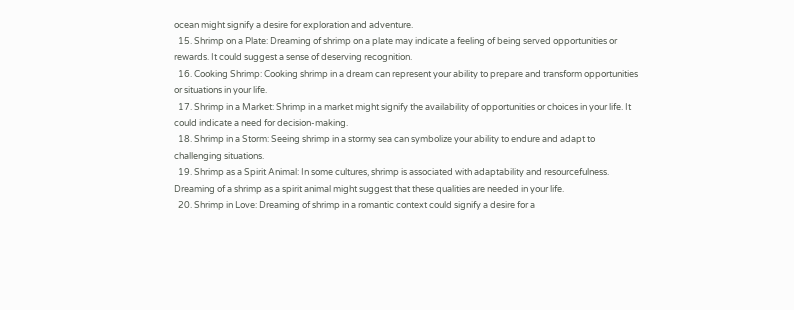ocean might signify a desire for exploration and adventure.
  15. Shrimp on a Plate: Dreaming of shrimp on a plate may indicate a feeling of being served opportunities or rewards. It could suggest a sense of deserving recognition.
  16. Cooking Shrimp: Cooking shrimp in a dream can represent your ability to prepare and transform opportunities or situations in your life.
  17. Shrimp in a Market: Shrimp in a market might signify the availability of opportunities or choices in your life. It could indicate a need for decision-making.
  18. Shrimp in a Storm: Seeing shrimp in a stormy sea can symbolize your ability to endure and adapt to challenging situations.
  19. Shrimp as a Spirit Animal: In some cultures, shrimp is associated with adaptability and resourcefulness. Dreaming of a shrimp as a spirit animal might suggest that these qualities are needed in your life.
  20. Shrimp in Love: Dreaming of shrimp in a romantic context could signify a desire for a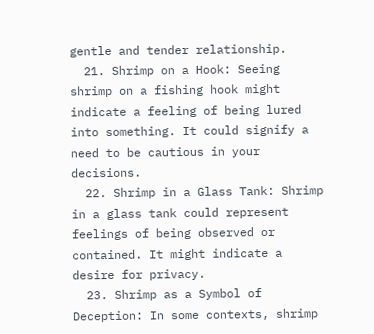gentle and tender relationship.
  21. Shrimp on a Hook: Seeing shrimp on a fishing hook might indicate a feeling of being lured into something. It could signify a need to be cautious in your decisions.
  22. Shrimp in a Glass Tank: Shrimp in a glass tank could represent feelings of being observed or contained. It might indicate a desire for privacy.
  23. Shrimp as a Symbol of Deception: In some contexts, shrimp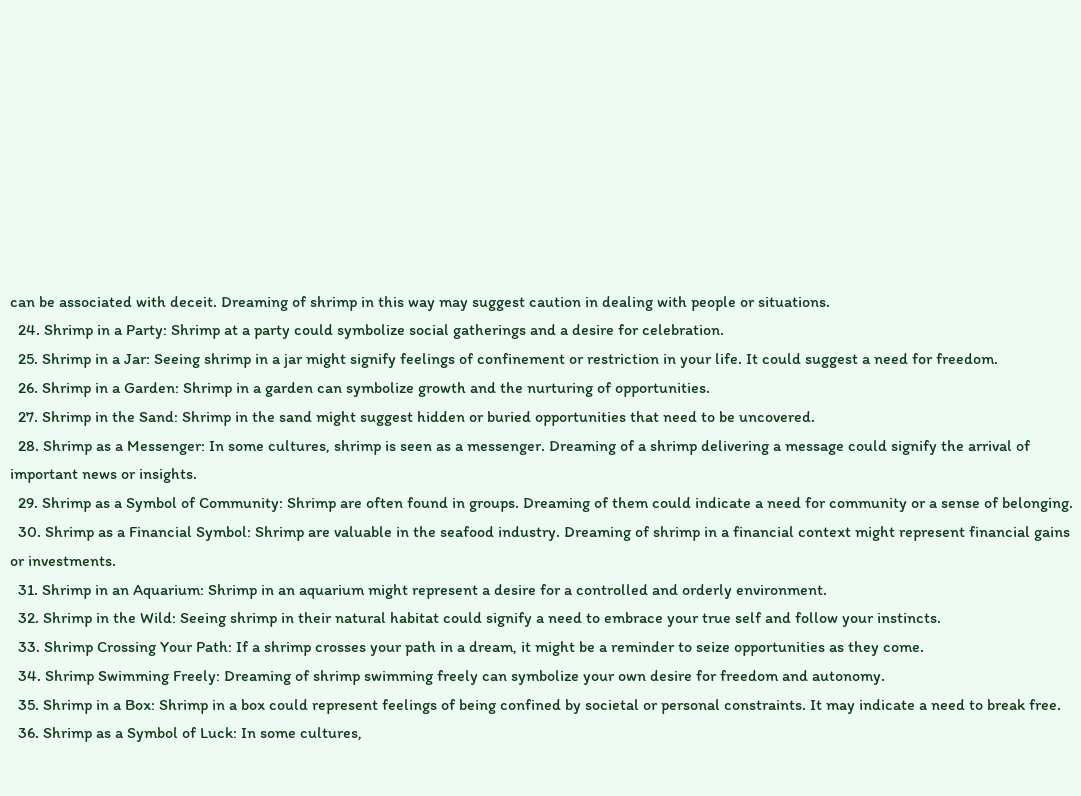can be associated with deceit. Dreaming of shrimp in this way may suggest caution in dealing with people or situations.
  24. Shrimp in a Party: Shrimp at a party could symbolize social gatherings and a desire for celebration.
  25. Shrimp in a Jar: Seeing shrimp in a jar might signify feelings of confinement or restriction in your life. It could suggest a need for freedom.
  26. Shrimp in a Garden: Shrimp in a garden can symbolize growth and the nurturing of opportunities.
  27. Shrimp in the Sand: Shrimp in the sand might suggest hidden or buried opportunities that need to be uncovered.
  28. Shrimp as a Messenger: In some cultures, shrimp is seen as a messenger. Dreaming of a shrimp delivering a message could signify the arrival of important news or insights.
  29. Shrimp as a Symbol of Community: Shrimp are often found in groups. Dreaming of them could indicate a need for community or a sense of belonging.
  30. Shrimp as a Financial Symbol: Shrimp are valuable in the seafood industry. Dreaming of shrimp in a financial context might represent financial gains or investments.
  31. Shrimp in an Aquarium: Shrimp in an aquarium might represent a desire for a controlled and orderly environment.
  32. Shrimp in the Wild: Seeing shrimp in their natural habitat could signify a need to embrace your true self and follow your instincts.
  33. Shrimp Crossing Your Path: If a shrimp crosses your path in a dream, it might be a reminder to seize opportunities as they come.
  34. Shrimp Swimming Freely: Dreaming of shrimp swimming freely can symbolize your own desire for freedom and autonomy.
  35. Shrimp in a Box: Shrimp in a box could represent feelings of being confined by societal or personal constraints. It may indicate a need to break free.
  36. Shrimp as a Symbol of Luck: In some cultures,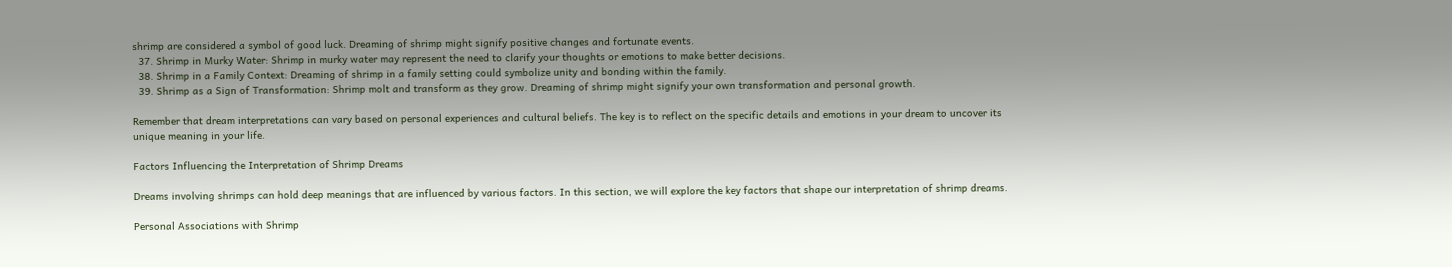shrimp are considered a symbol of good luck. Dreaming of shrimp might signify positive changes and fortunate events.
  37. Shrimp in Murky Water: Shrimp in murky water may represent the need to clarify your thoughts or emotions to make better decisions.
  38. Shrimp in a Family Context: Dreaming of shrimp in a family setting could symbolize unity and bonding within the family.
  39. Shrimp as a Sign of Transformation: Shrimp molt and transform as they grow. Dreaming of shrimp might signify your own transformation and personal growth.

Remember that dream interpretations can vary based on personal experiences and cultural beliefs. The key is to reflect on the specific details and emotions in your dream to uncover its unique meaning in your life.

Factors Influencing the Interpretation of Shrimp Dreams

Dreams involving shrimps can hold deep meanings that are influenced by various factors. In this section, we will explore the key factors that shape our interpretation of shrimp dreams.

Personal Associations with Shrimp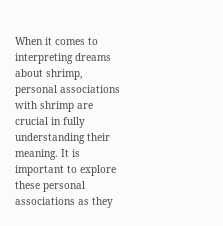When it comes to interpreting dreams about shrimp, personal associations with shrimp are crucial in fully understanding their meaning. It is important to explore these personal associations as they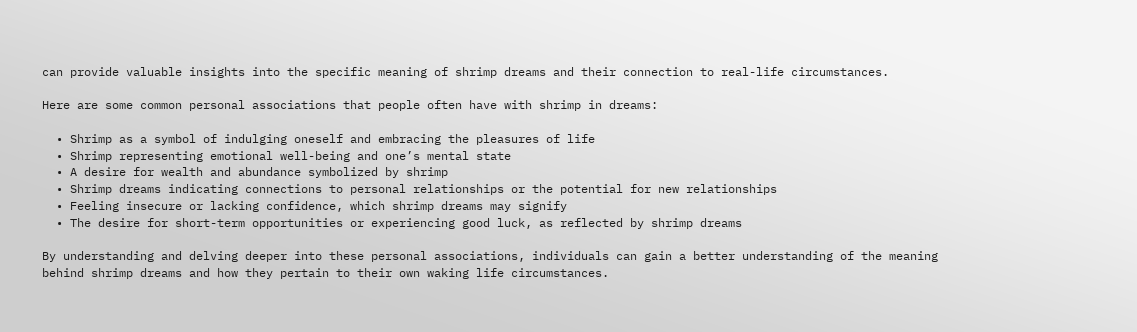can provide valuable insights into the specific meaning of shrimp dreams and their connection to real-life circumstances.

Here are some common personal associations that people often have with shrimp in dreams:

  • Shrimp as a symbol of indulging oneself and embracing the pleasures of life
  • Shrimp representing emotional well-being and one’s mental state
  • A desire for wealth and abundance symbolized by shrimp
  • Shrimp dreams indicating connections to personal relationships or the potential for new relationships
  • Feeling insecure or lacking confidence, which shrimp dreams may signify
  • The desire for short-term opportunities or experiencing good luck, as reflected by shrimp dreams

By understanding and delving deeper into these personal associations, individuals can gain a better understanding of the meaning behind shrimp dreams and how they pertain to their own waking life circumstances.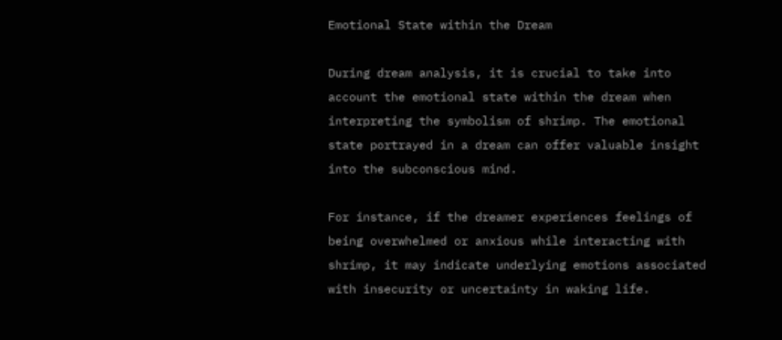Emotional State within the Dream

During dream analysis, it is crucial to take into account the emotional state within the dream when interpreting the symbolism of shrimp. The emotional state portrayed in a dream can offer valuable insight into the subconscious mind.

For instance, if the dreamer experiences feelings of being overwhelmed or anxious while interacting with shrimp, it may indicate underlying emotions associated with insecurity or uncertainty in waking life.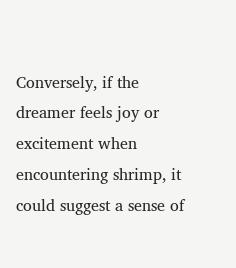Conversely, if the dreamer feels joy or excitement when encountering shrimp, it could suggest a sense of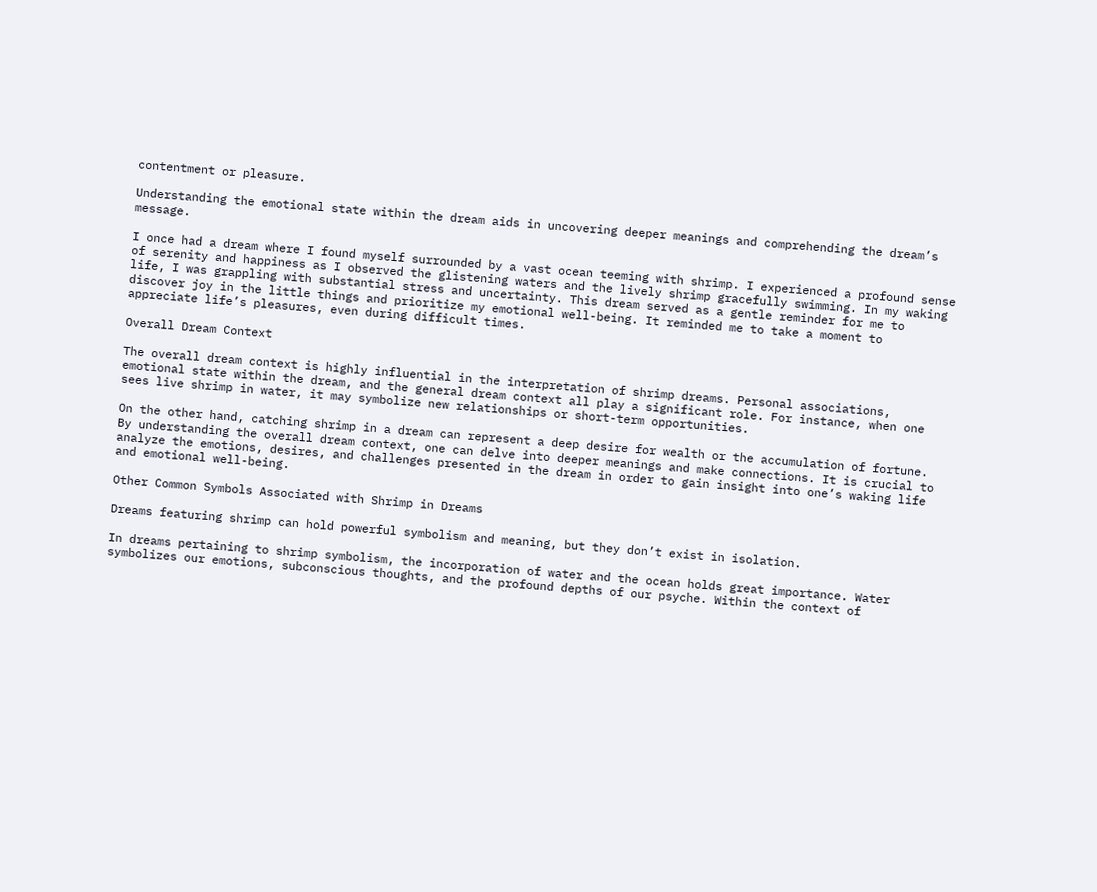contentment or pleasure.

Understanding the emotional state within the dream aids in uncovering deeper meanings and comprehending the dream’s message.

I once had a dream where I found myself surrounded by a vast ocean teeming with shrimp. I experienced a profound sense of serenity and happiness as I observed the glistening waters and the lively shrimp gracefully swimming. In my waking life, I was grappling with substantial stress and uncertainty. This dream served as a gentle reminder for me to discover joy in the little things and prioritize my emotional well-being. It reminded me to take a moment to appreciate life’s pleasures, even during difficult times.

Overall Dream Context

The overall dream context is highly influential in the interpretation of shrimp dreams. Personal associations, emotional state within the dream, and the general dream context all play a significant role. For instance, when one sees live shrimp in water, it may symbolize new relationships or short-term opportunities.

On the other hand, catching shrimp in a dream can represent a deep desire for wealth or the accumulation of fortune. By understanding the overall dream context, one can delve into deeper meanings and make connections. It is crucial to analyze the emotions, desires, and challenges presented in the dream in order to gain insight into one’s waking life and emotional well-being.

Other Common Symbols Associated with Shrimp in Dreams

Dreams featuring shrimp can hold powerful symbolism and meaning, but they don’t exist in isolation.

In dreams pertaining to shrimp symbolism, the incorporation of water and the ocean holds great importance. Water symbolizes our emotions, subconscious thoughts, and the profound depths of our psyche. Within the context of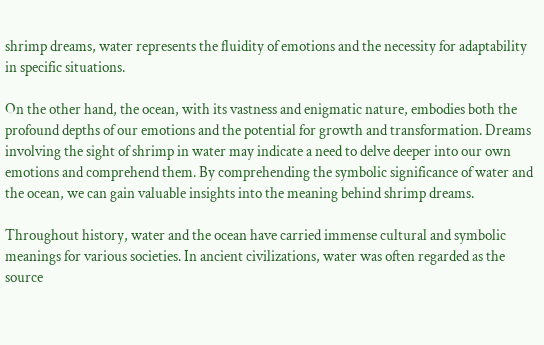shrimp dreams, water represents the fluidity of emotions and the necessity for adaptability in specific situations.

On the other hand, the ocean, with its vastness and enigmatic nature, embodies both the profound depths of our emotions and the potential for growth and transformation. Dreams involving the sight of shrimp in water may indicate a need to delve deeper into our own emotions and comprehend them. By comprehending the symbolic significance of water and the ocean, we can gain valuable insights into the meaning behind shrimp dreams.

Throughout history, water and the ocean have carried immense cultural and symbolic meanings for various societies. In ancient civilizations, water was often regarded as the source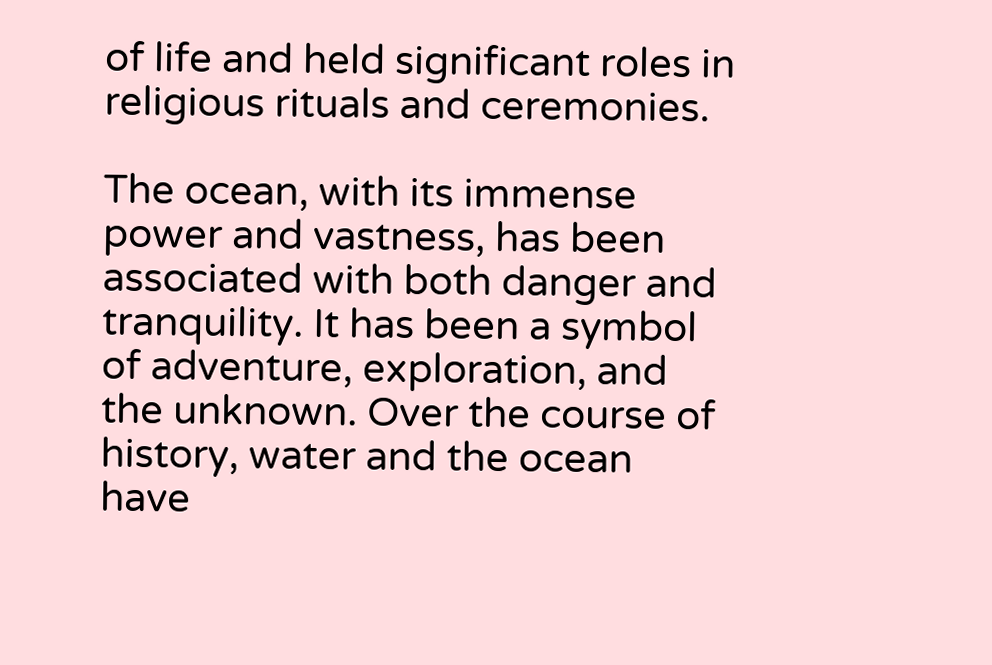of life and held significant roles in religious rituals and ceremonies.

The ocean, with its immense power and vastness, has been associated with both danger and tranquility. It has been a symbol of adventure, exploration, and the unknown. Over the course of history, water and the ocean have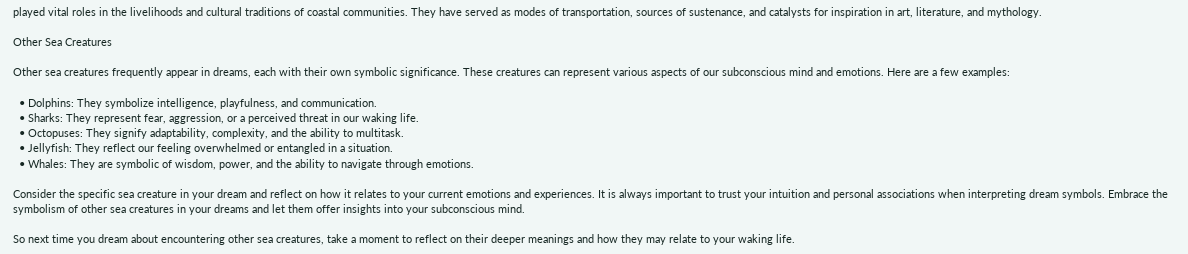played vital roles in the livelihoods and cultural traditions of coastal communities. They have served as modes of transportation, sources of sustenance, and catalysts for inspiration in art, literature, and mythology.

Other Sea Creatures

Other sea creatures frequently appear in dreams, each with their own symbolic significance. These creatures can represent various aspects of our subconscious mind and emotions. Here are a few examples:

  • Dolphins: They symbolize intelligence, playfulness, and communication.
  • Sharks: They represent fear, aggression, or a perceived threat in our waking life.
  • Octopuses: They signify adaptability, complexity, and the ability to multitask.
  • Jellyfish: They reflect our feeling overwhelmed or entangled in a situation.
  • Whales: They are symbolic of wisdom, power, and the ability to navigate through emotions.

Consider the specific sea creature in your dream and reflect on how it relates to your current emotions and experiences. It is always important to trust your intuition and personal associations when interpreting dream symbols. Embrace the symbolism of other sea creatures in your dreams and let them offer insights into your subconscious mind.

So next time you dream about encountering other sea creatures, take a moment to reflect on their deeper meanings and how they may relate to your waking life.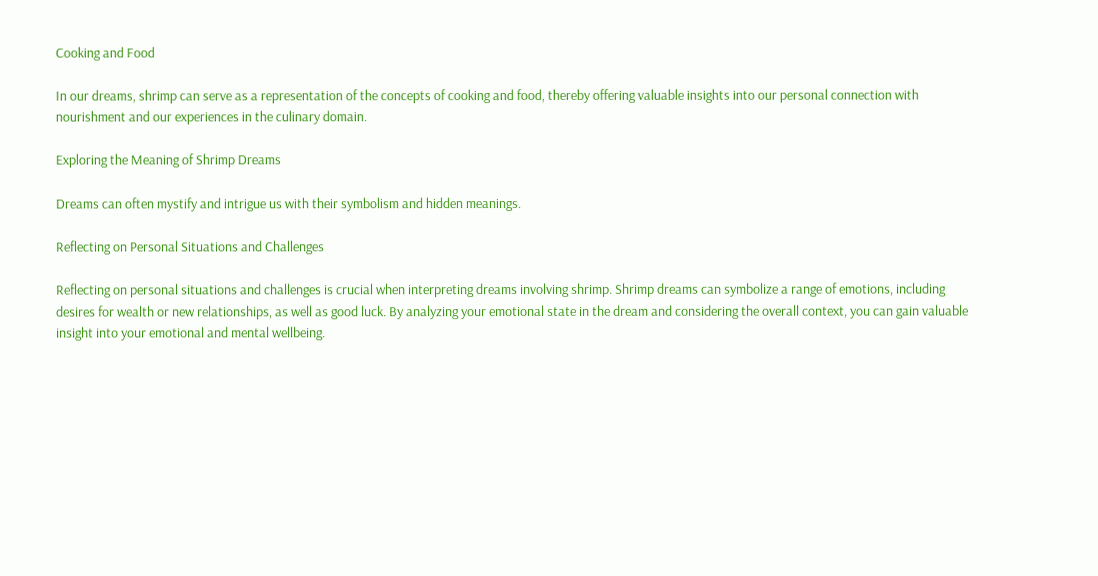Cooking and Food

In our dreams, shrimp can serve as a representation of the concepts of cooking and food, thereby offering valuable insights into our personal connection with nourishment and our experiences in the culinary domain.

Exploring the Meaning of Shrimp Dreams

Dreams can often mystify and intrigue us with their symbolism and hidden meanings.

Reflecting on Personal Situations and Challenges

Reflecting on personal situations and challenges is crucial when interpreting dreams involving shrimp. Shrimp dreams can symbolize a range of emotions, including desires for wealth or new relationships, as well as good luck. By analyzing your emotional state in the dream and considering the overall context, you can gain valuable insight into your emotional and mental wellbeing.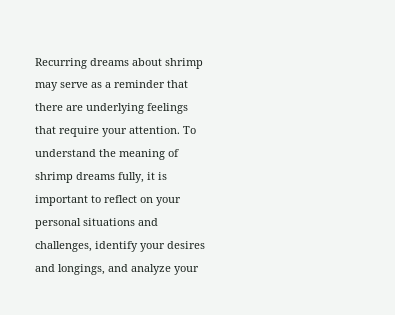Recurring dreams about shrimp may serve as a reminder that there are underlying feelings that require your attention. To understand the meaning of shrimp dreams fully, it is important to reflect on your personal situations and challenges, identify your desires and longings, and analyze your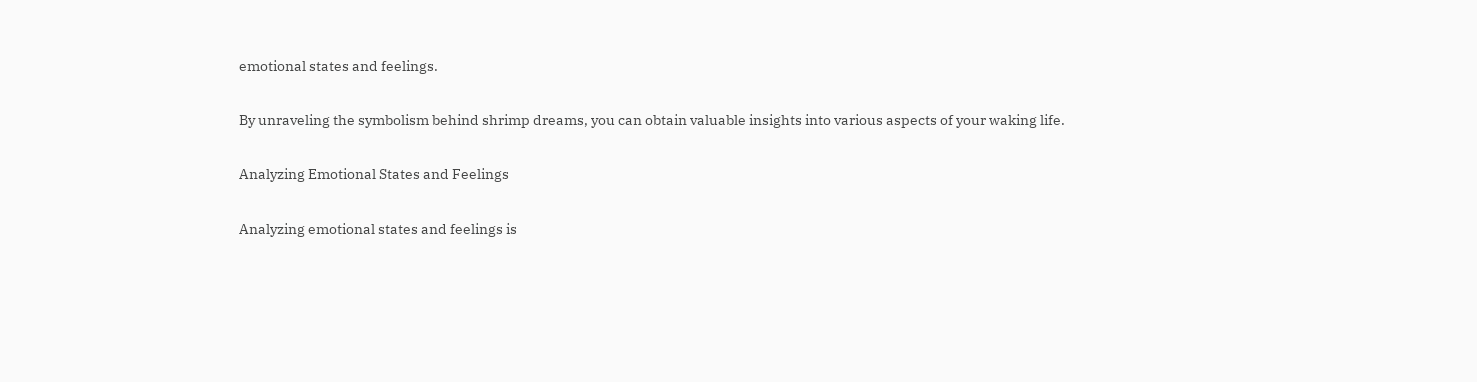emotional states and feelings.

By unraveling the symbolism behind shrimp dreams, you can obtain valuable insights into various aspects of your waking life.

Analyzing Emotional States and Feelings

Analyzing emotional states and feelings is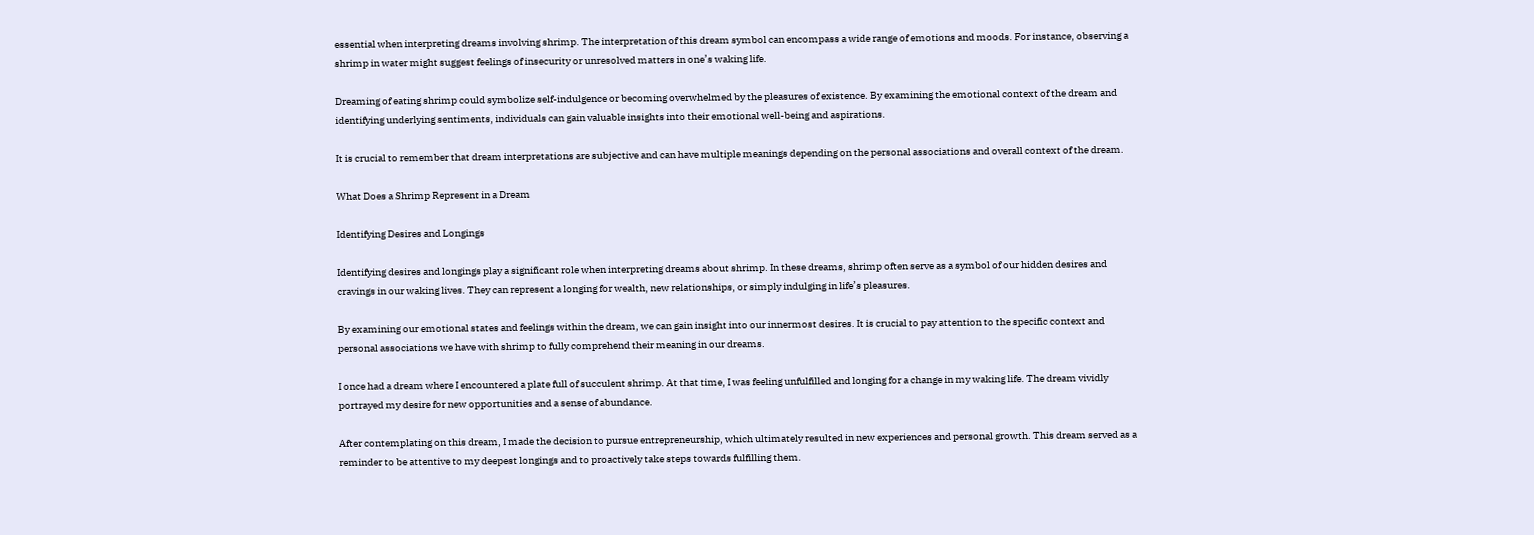essential when interpreting dreams involving shrimp. The interpretation of this dream symbol can encompass a wide range of emotions and moods. For instance, observing a shrimp in water might suggest feelings of insecurity or unresolved matters in one’s waking life.

Dreaming of eating shrimp could symbolize self-indulgence or becoming overwhelmed by the pleasures of existence. By examining the emotional context of the dream and identifying underlying sentiments, individuals can gain valuable insights into their emotional well-being and aspirations.

It is crucial to remember that dream interpretations are subjective and can have multiple meanings depending on the personal associations and overall context of the dream.

What Does a Shrimp Represent in a Dream

Identifying Desires and Longings

Identifying desires and longings play a significant role when interpreting dreams about shrimp. In these dreams, shrimp often serve as a symbol of our hidden desires and cravings in our waking lives. They can represent a longing for wealth, new relationships, or simply indulging in life’s pleasures.

By examining our emotional states and feelings within the dream, we can gain insight into our innermost desires. It is crucial to pay attention to the specific context and personal associations we have with shrimp to fully comprehend their meaning in our dreams.

I once had a dream where I encountered a plate full of succulent shrimp. At that time, I was feeling unfulfilled and longing for a change in my waking life. The dream vividly portrayed my desire for new opportunities and a sense of abundance.

After contemplating on this dream, I made the decision to pursue entrepreneurship, which ultimately resulted in new experiences and personal growth. This dream served as a reminder to be attentive to my deepest longings and to proactively take steps towards fulfilling them.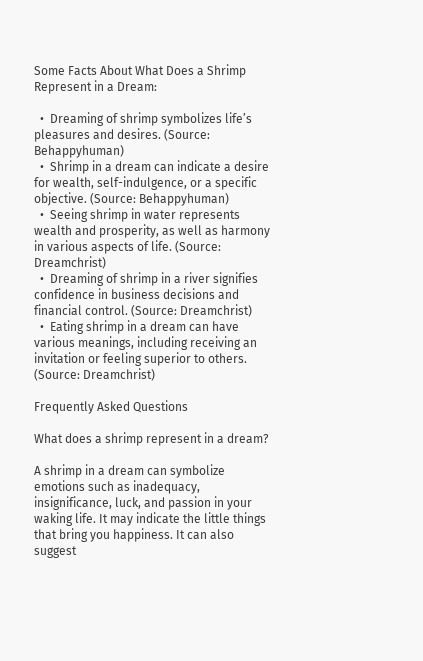Some Facts About What Does a Shrimp Represent in a Dream:

  •  Dreaming of shrimp symbolizes life’s pleasures and desires. (Source: Behappyhuman)
  •  Shrimp in a dream can indicate a desire for wealth, self-indulgence, or a specific objective. (Source: Behappyhuman)
  •  Seeing shrimp in water represents wealth and prosperity, as well as harmony in various aspects of life. (Source: Dreamchrist)
  •  Dreaming of shrimp in a river signifies confidence in business decisions and financial control. (Source: Dreamchrist)
  •  Eating shrimp in a dream can have various meanings, including receiving an invitation or feeling superior to others. (Source: Dreamchrist)

Frequently Asked Questions

What does a shrimp represent in a dream?

A shrimp in a dream can symbolize emotions such as inadequacy, insignificance, luck, and passion in your waking life. It may indicate the little things that bring you happiness. It can also suggest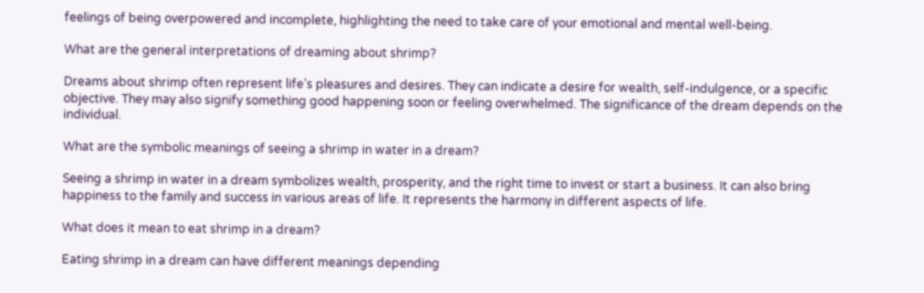feelings of being overpowered and incomplete, highlighting the need to take care of your emotional and mental well-being.

What are the general interpretations of dreaming about shrimp?

Dreams about shrimp often represent life’s pleasures and desires. They can indicate a desire for wealth, self-indulgence, or a specific objective. They may also signify something good happening soon or feeling overwhelmed. The significance of the dream depends on the individual.

What are the symbolic meanings of seeing a shrimp in water in a dream?

Seeing a shrimp in water in a dream symbolizes wealth, prosperity, and the right time to invest or start a business. It can also bring happiness to the family and success in various areas of life. It represents the harmony in different aspects of life.

What does it mean to eat shrimp in a dream?

Eating shrimp in a dream can have different meanings depending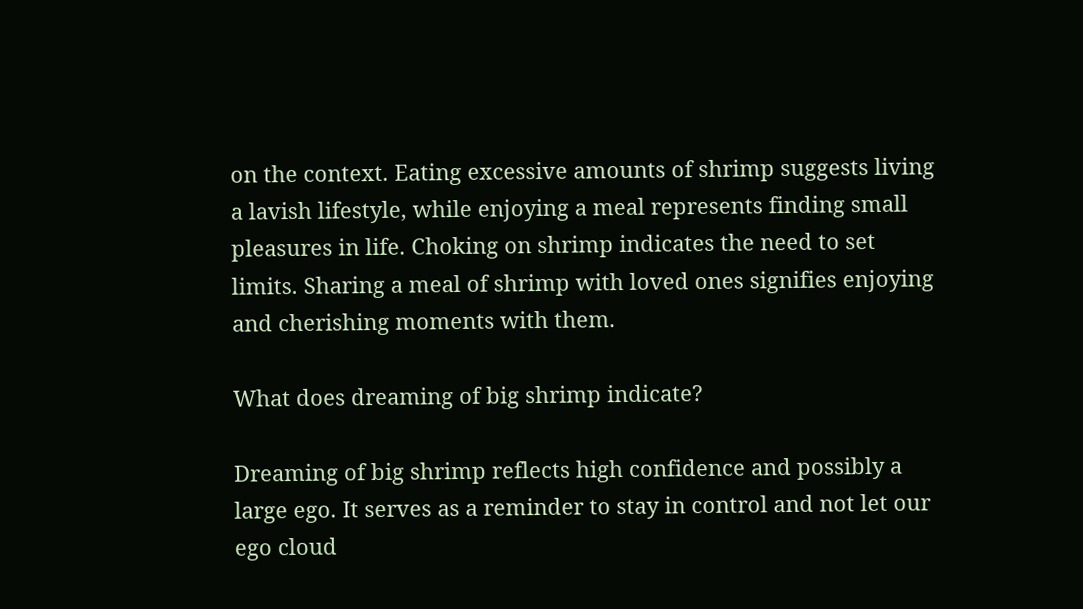on the context. Eating excessive amounts of shrimp suggests living a lavish lifestyle, while enjoying a meal represents finding small pleasures in life. Choking on shrimp indicates the need to set limits. Sharing a meal of shrimp with loved ones signifies enjoying and cherishing moments with them.

What does dreaming of big shrimp indicate?

Dreaming of big shrimp reflects high confidence and possibly a large ego. It serves as a reminder to stay in control and not let our ego cloud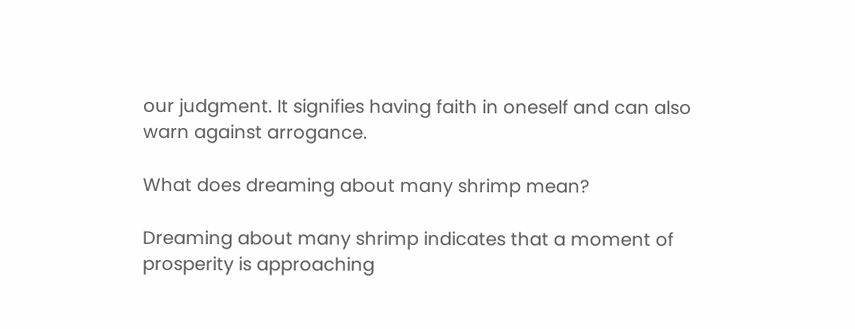our judgment. It signifies having faith in oneself and can also warn against arrogance.

What does dreaming about many shrimp mean?

Dreaming about many shrimp indicates that a moment of prosperity is approaching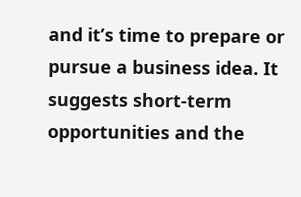and it’s time to prepare or pursue a business idea. It suggests short-term opportunities and the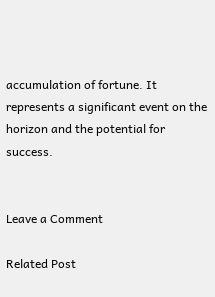accumulation of fortune. It represents a significant event on the horizon and the potential for success.


Leave a Comment

Related Post